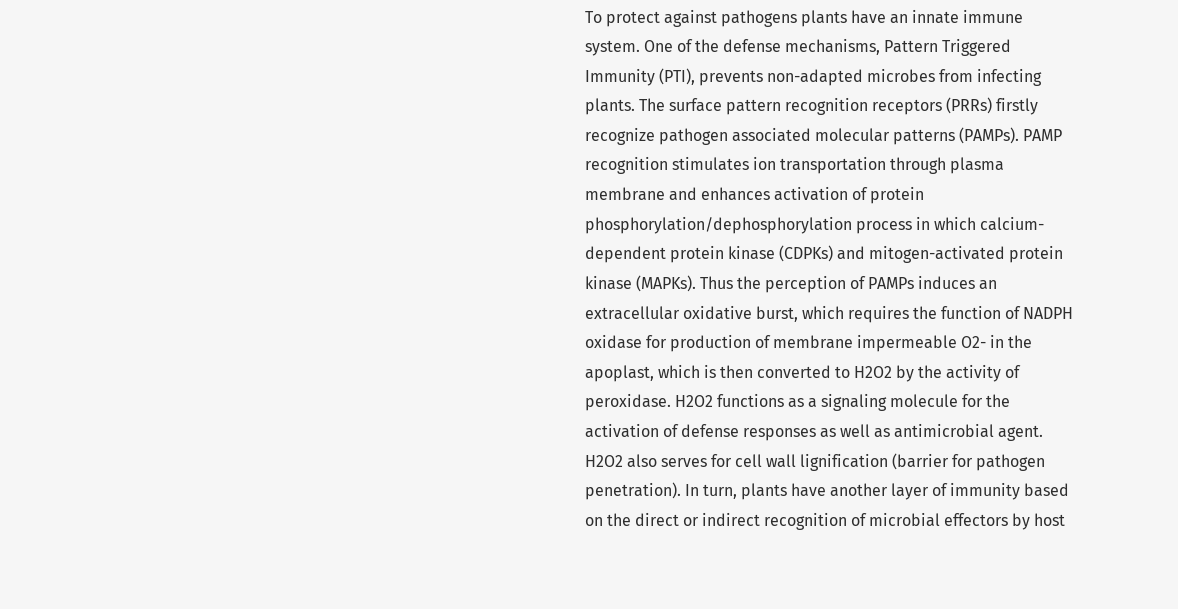To protect against pathogens plants have an innate immune system. One of the defense mechanisms, Pattern Triggered Immunity (PTI), prevents non-adapted microbes from infecting plants. The surface pattern recognition receptors (PRRs) firstly recognize pathogen associated molecular patterns (PAMPs). PAMP recognition stimulates ion transportation through plasma membrane and enhances activation of protein phosphorylation/dephosphorylation process in which calcium-dependent protein kinase (CDPKs) and mitogen-activated protein kinase (MAPKs). Thus the perception of PAMPs induces an extracellular oxidative burst, which requires the function of NADPH oxidase for production of membrane impermeable O2- in the apoplast, which is then converted to H2O2 by the activity of peroxidase. H2O2 functions as a signaling molecule for the activation of defense responses as well as antimicrobial agent. H2O2 also serves for cell wall lignification (barrier for pathogen penetration). In turn, plants have another layer of immunity based on the direct or indirect recognition of microbial effectors by host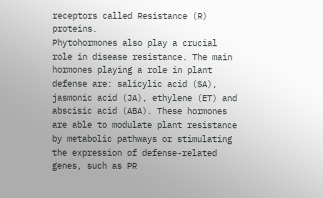receptors called Resistance (R) proteins.
Phytohormones also play a crucial role in disease resistance. The main hormones playing a role in plant defense are: salicylic acid (SA), jasmonic acid (JA), ethylene (ET) and abscisic acid (ABA). These hormones are able to modulate plant resistance by metabolic pathways or stimulating the expression of defense-related genes, such as PR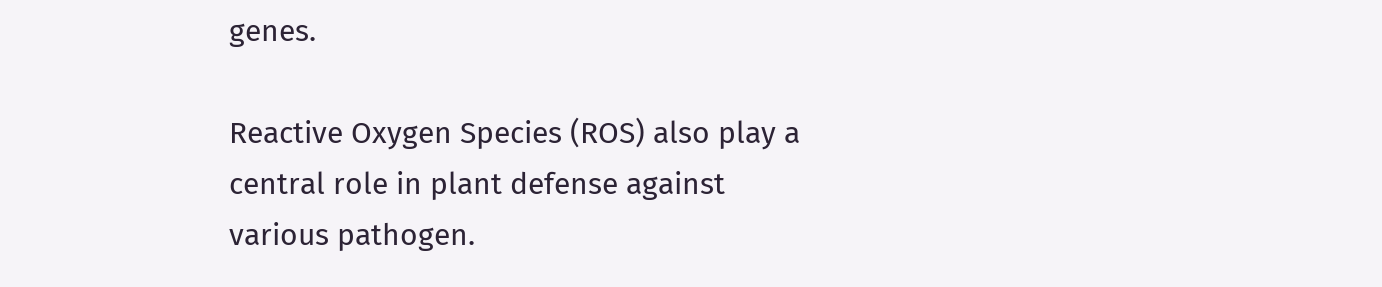genes.

Reactive Oxygen Species (ROS) also play a central role in plant defense against various pathogen.